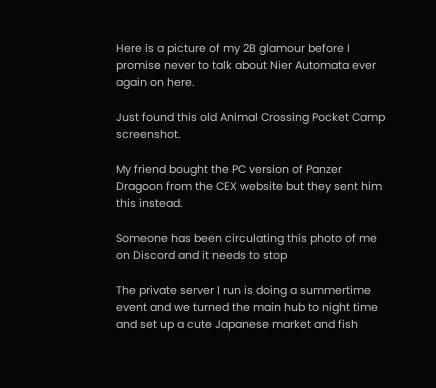Here is a picture of my 2B glamour before I promise never to talk about Nier Automata ever again on here.

Just found this old Animal Crossing Pocket Camp screenshot.

My friend bought the PC version of Panzer Dragoon from the CEX website but they sent him this instead.

Someone has been circulating this photo of me on Discord and it needs to stop

The private server I run is doing a summertime event and we turned the main hub to night time and set up a cute Japanese market and fish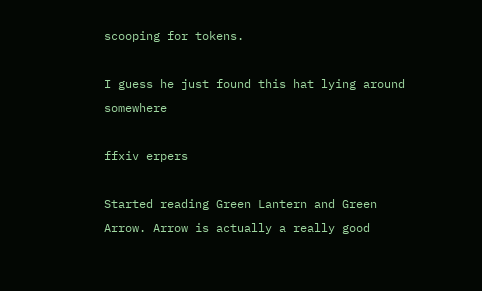scooping for tokens.

I guess he just found this hat lying around somewhere

ffxiv erpers

Started reading Green Lantern and Green Arrow. Arrow is actually a really good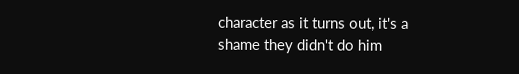character as it turns out, it's a shame they didn't do him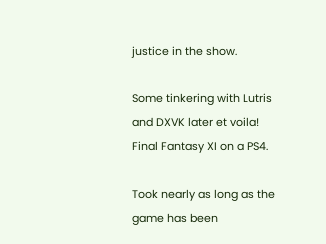justice in the show.

Some tinkering with Lutris and DXVK later et voila!
Final Fantasy XI on a PS4.

Took nearly as long as the game has been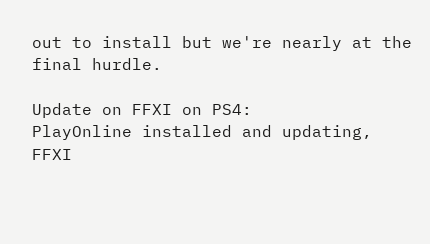out to install but we're nearly at the final hurdle.

Update on FFXI on PS4:
PlayOnline installed and updating, FFXI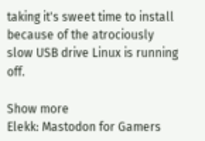taking it's sweet time to install because of the atrociously slow USB drive Linux is running off.

Show more
Elekk: Mastodon for Gamers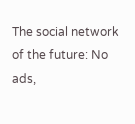The social network of the future: No ads,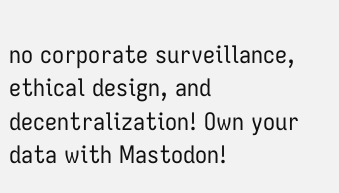no corporate surveillance, ethical design, and decentralization! Own your data with Mastodon!